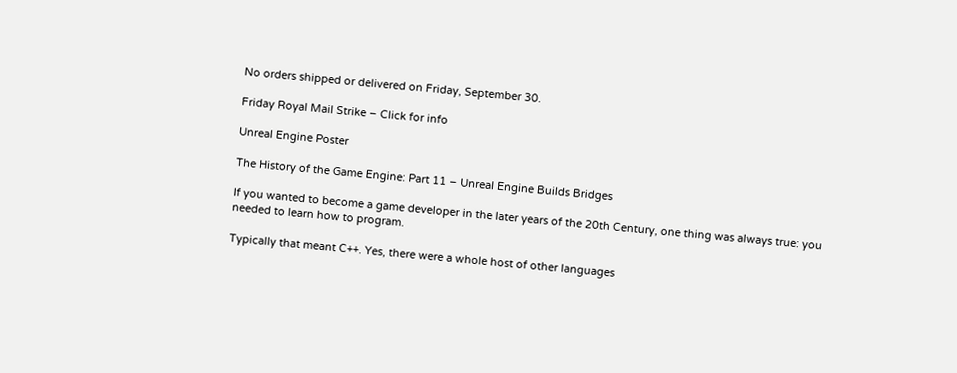No orders shipped or delivered on Friday, September 30.

Friday Royal Mail Strike – Click for info

Unreal Engine Poster

The History of the Game Engine: Part 11 – Unreal Engine Builds Bridges

If you wanted to become a game developer in the later years of the 20th Century, one thing was always true: you needed to learn how to program.

Typically that meant C++. Yes, there were a whole host of other languages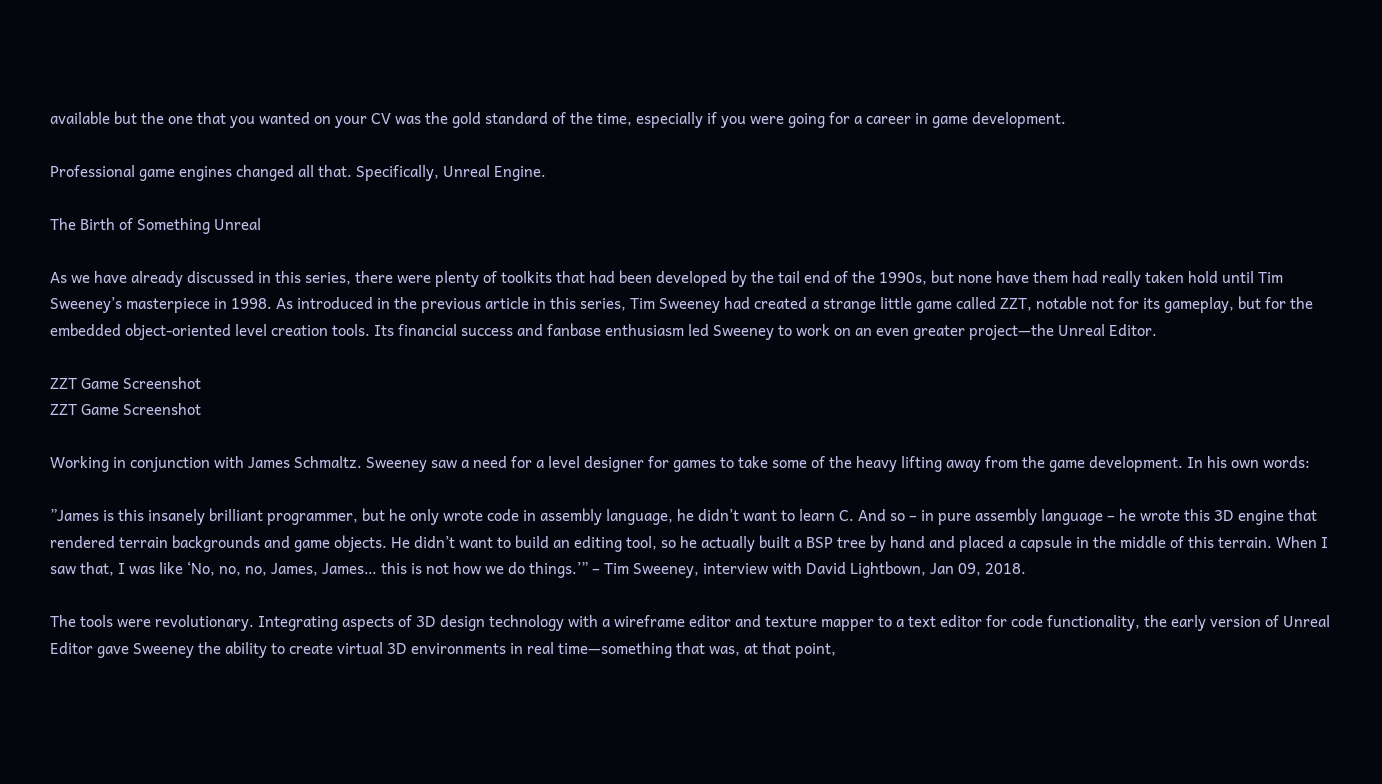available but the one that you wanted on your CV was the gold standard of the time, especially if you were going for a career in game development.

Professional game engines changed all that. Specifically, Unreal Engine.

The Birth of Something Unreal

As we have already discussed in this series, there were plenty of toolkits that had been developed by the tail end of the 1990s, but none have them had really taken hold until Tim Sweeney’s masterpiece in 1998. As introduced in the previous article in this series, Tim Sweeney had created a strange little game called ZZT, notable not for its gameplay, but for the embedded object-oriented level creation tools. Its financial success and fanbase enthusiasm led Sweeney to work on an even greater project—the Unreal Editor.

ZZT Game Screenshot
ZZT Game Screenshot

Working in conjunction with James Schmaltz. Sweeney saw a need for a level designer for games to take some of the heavy lifting away from the game development. In his own words:

”James is this insanely brilliant programmer, but he only wrote code in assembly language, he didn’t want to learn C. And so – in pure assembly language – he wrote this 3D engine that rendered terrain backgrounds and game objects. He didn’t want to build an editing tool, so he actually built a BSP tree by hand and placed a capsule in the middle of this terrain. When I saw that, I was like ‘No, no, no, James, James… this is not how we do things.’” – Tim Sweeney, interview with David Lightbown, Jan 09, 2018.

The tools were revolutionary. Integrating aspects of 3D design technology with a wireframe editor and texture mapper to a text editor for code functionality, the early version of Unreal Editor gave Sweeney the ability to create virtual 3D environments in real time—something that was, at that point,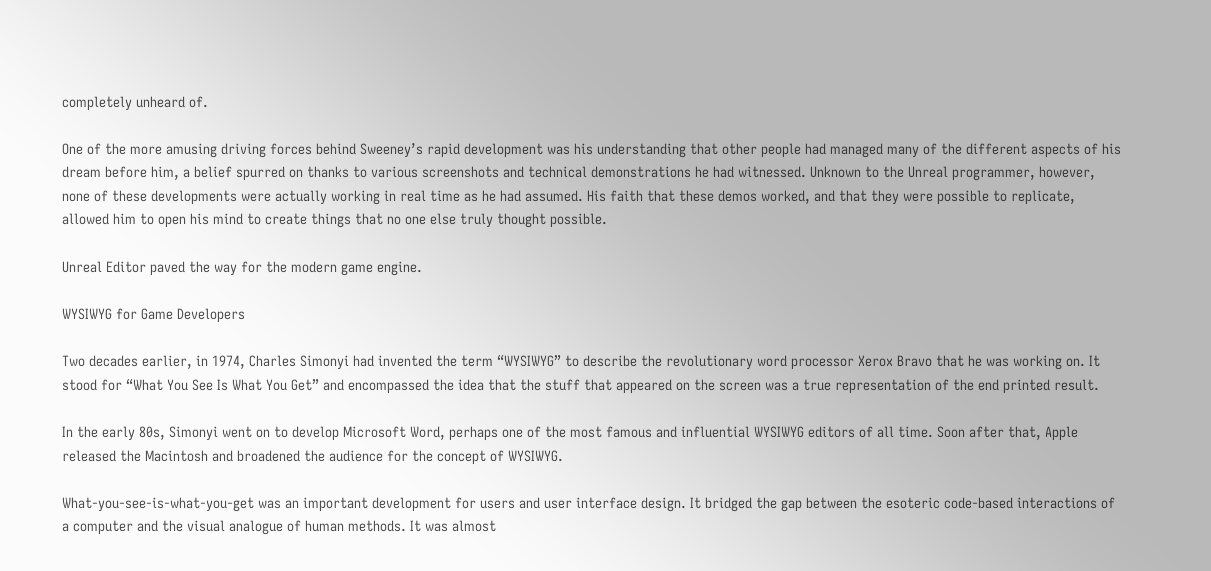completely unheard of.

One of the more amusing driving forces behind Sweeney’s rapid development was his understanding that other people had managed many of the different aspects of his dream before him, a belief spurred on thanks to various screenshots and technical demonstrations he had witnessed. Unknown to the Unreal programmer, however, none of these developments were actually working in real time as he had assumed. His faith that these demos worked, and that they were possible to replicate, allowed him to open his mind to create things that no one else truly thought possible.

Unreal Editor paved the way for the modern game engine.

WYSIWYG for Game Developers

Two decades earlier, in 1974, Charles Simonyi had invented the term “WYSIWYG” to describe the revolutionary word processor Xerox Bravo that he was working on. It stood for “What You See Is What You Get” and encompassed the idea that the stuff that appeared on the screen was a true representation of the end printed result.

In the early 80s, Simonyi went on to develop Microsoft Word, perhaps one of the most famous and influential WYSIWYG editors of all time. Soon after that, Apple released the Macintosh and broadened the audience for the concept of WYSIWYG.

What-you-see-is-what-you-get was an important development for users and user interface design. It bridged the gap between the esoteric code-based interactions of a computer and the visual analogue of human methods. It was almost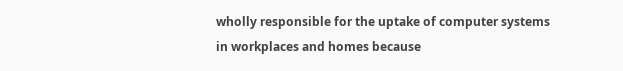wholly responsible for the uptake of computer systems in workplaces and homes because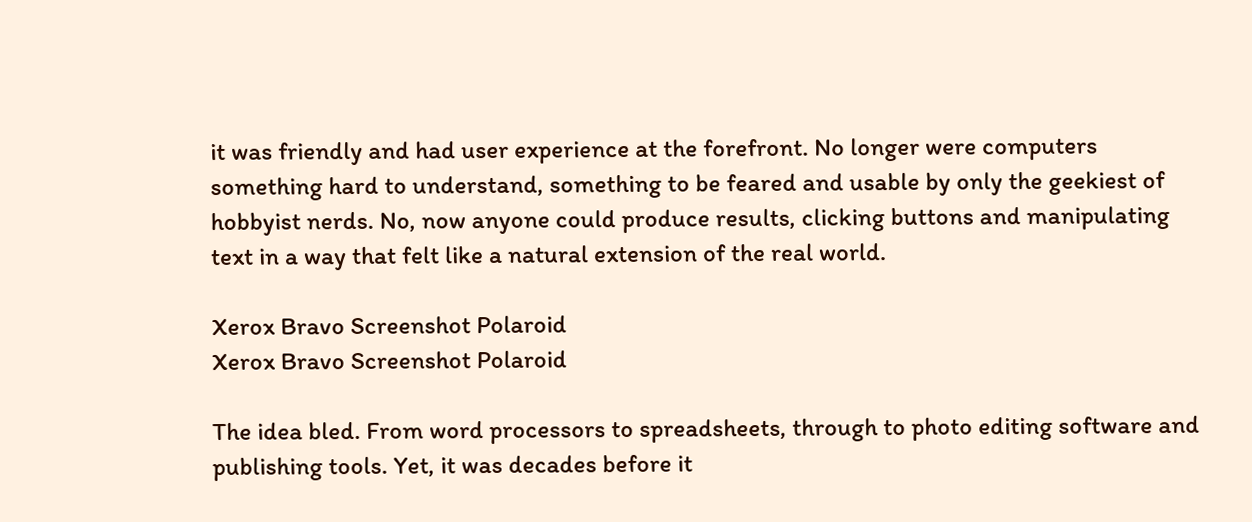it was friendly and had user experience at the forefront. No longer were computers something hard to understand, something to be feared and usable by only the geekiest of hobbyist nerds. No, now anyone could produce results, clicking buttons and manipulating text in a way that felt like a natural extension of the real world.

Xerox Bravo Screenshot Polaroid
Xerox Bravo Screenshot Polaroid

The idea bled. From word processors to spreadsheets, through to photo editing software and publishing tools. Yet, it was decades before it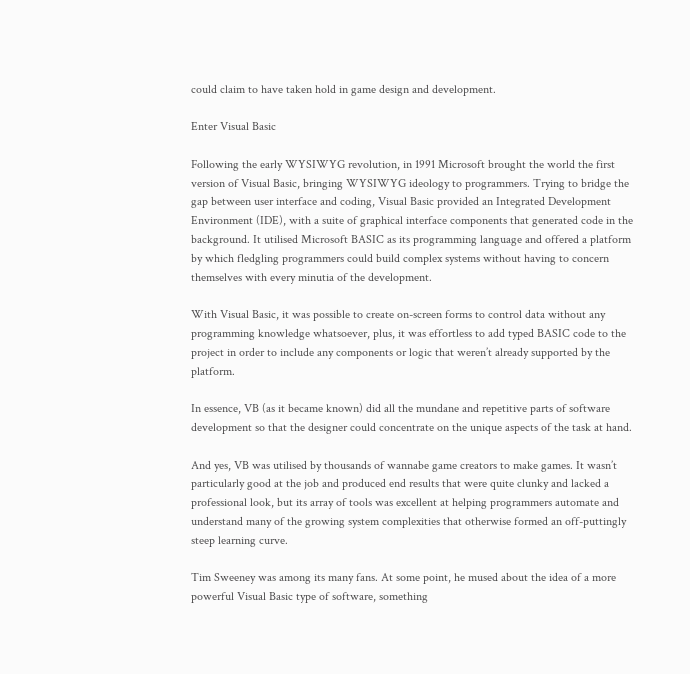could claim to have taken hold in game design and development.

Enter Visual Basic

Following the early WYSIWYG revolution, in 1991 Microsoft brought the world the first version of Visual Basic, bringing WYSIWYG ideology to programmers. Trying to bridge the gap between user interface and coding, Visual Basic provided an Integrated Development Environment (IDE), with a suite of graphical interface components that generated code in the background. It utilised Microsoft BASIC as its programming language and offered a platform by which fledgling programmers could build complex systems without having to concern themselves with every minutia of the development.

With Visual Basic, it was possible to create on-screen forms to control data without any programming knowledge whatsoever, plus, it was effortless to add typed BASIC code to the project in order to include any components or logic that weren’t already supported by the platform.

In essence, VB (as it became known) did all the mundane and repetitive parts of software development so that the designer could concentrate on the unique aspects of the task at hand.

And yes, VB was utilised by thousands of wannabe game creators to make games. It wasn’t particularly good at the job and produced end results that were quite clunky and lacked a professional look, but its array of tools was excellent at helping programmers automate and understand many of the growing system complexities that otherwise formed an off-puttingly steep learning curve.

Tim Sweeney was among its many fans. At some point, he mused about the idea of a more powerful Visual Basic type of software, something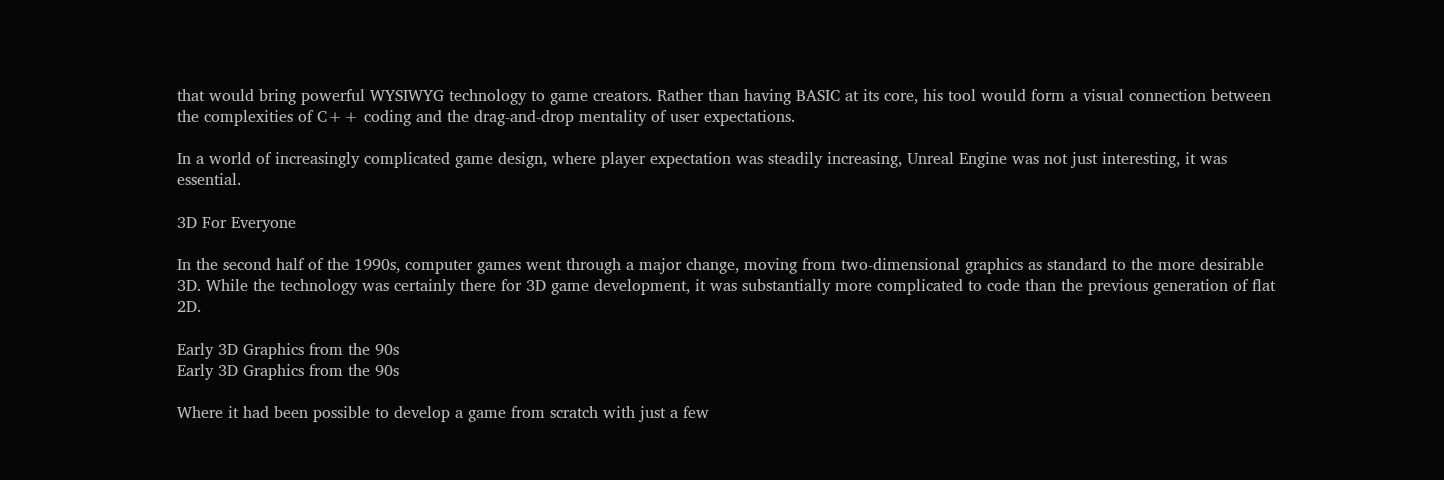that would bring powerful WYSIWYG technology to game creators. Rather than having BASIC at its core, his tool would form a visual connection between the complexities of C++ coding and the drag-and-drop mentality of user expectations.

In a world of increasingly complicated game design, where player expectation was steadily increasing, Unreal Engine was not just interesting, it was essential.

3D For Everyone

In the second half of the 1990s, computer games went through a major change, moving from two-dimensional graphics as standard to the more desirable 3D. While the technology was certainly there for 3D game development, it was substantially more complicated to code than the previous generation of flat 2D.

Early 3D Graphics from the 90s
Early 3D Graphics from the 90s

Where it had been possible to develop a game from scratch with just a few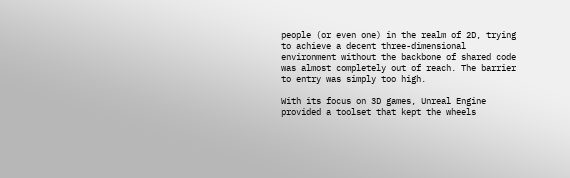people (or even one) in the realm of 2D, trying to achieve a decent three-dimensional environment without the backbone of shared code was almost completely out of reach. The barrier to entry was simply too high.

With its focus on 3D games, Unreal Engine provided a toolset that kept the wheels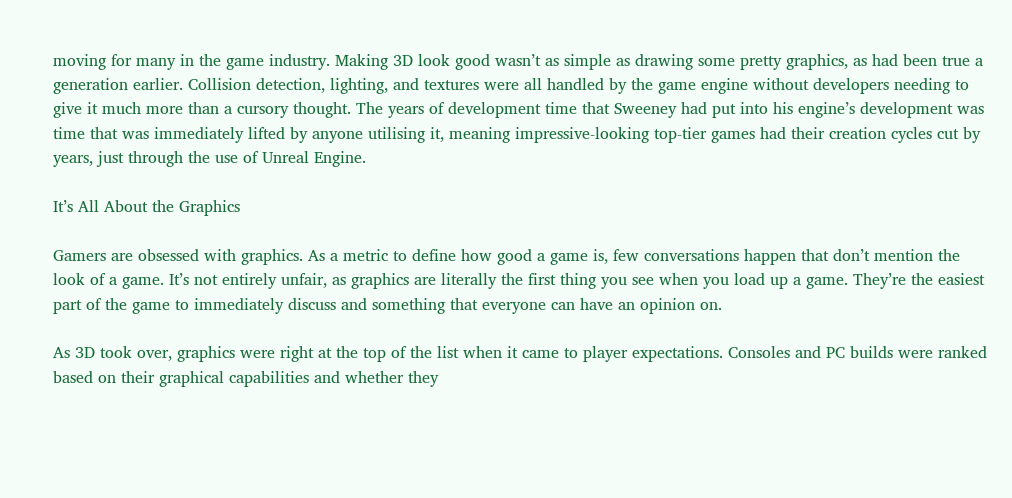moving for many in the game industry. Making 3D look good wasn’t as simple as drawing some pretty graphics, as had been true a generation earlier. Collision detection, lighting, and textures were all handled by the game engine without developers needing to give it much more than a cursory thought. The years of development time that Sweeney had put into his engine’s development was time that was immediately lifted by anyone utilising it, meaning impressive-looking top-tier games had their creation cycles cut by years, just through the use of Unreal Engine.

It’s All About the Graphics

Gamers are obsessed with graphics. As a metric to define how good a game is, few conversations happen that don’t mention the look of a game. It’s not entirely unfair, as graphics are literally the first thing you see when you load up a game. They’re the easiest part of the game to immediately discuss and something that everyone can have an opinion on.

As 3D took over, graphics were right at the top of the list when it came to player expectations. Consoles and PC builds were ranked based on their graphical capabilities and whether they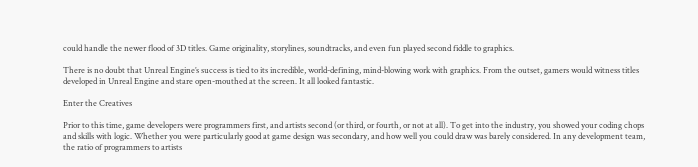could handle the newer flood of 3D titles. Game originality, storylines, soundtracks, and even fun played second fiddle to graphics.

There is no doubt that Unreal Engine’s success is tied to its incredible, world-defining, mind-blowing work with graphics. From the outset, gamers would witness titles developed in Unreal Engine and stare open-mouthed at the screen. It all looked fantastic.

Enter the Creatives

Prior to this time, game developers were programmers first, and artists second (or third, or fourth, or not at all). To get into the industry, you showed your coding chops and skills with logic. Whether you were particularly good at game design was secondary, and how well you could draw was barely considered. In any development team, the ratio of programmers to artists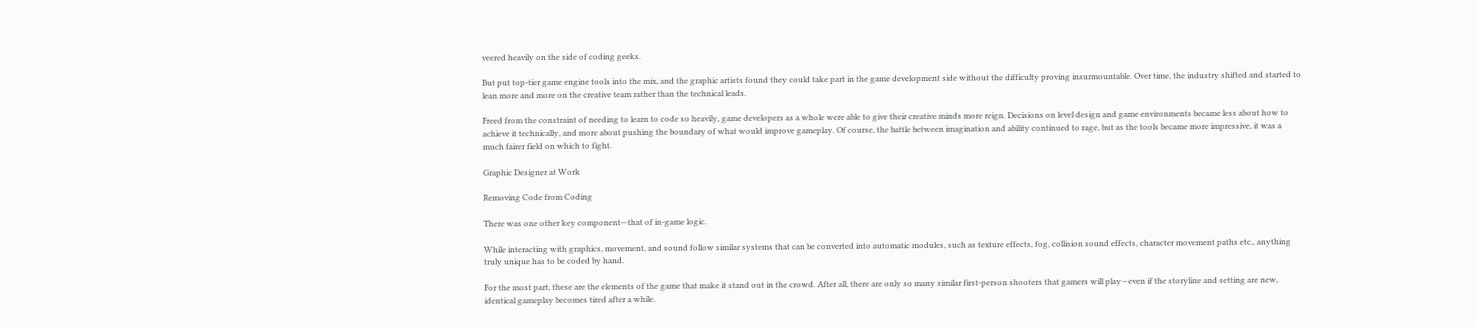veered heavily on the side of coding geeks.

But put top-tier game engine tools into the mix, and the graphic artists found they could take part in the game development side without the difficulty proving insurmountable. Over time, the industry shifted and started to lean more and more on the creative team rather than the technical leads.

Freed from the constraint of needing to learn to code so heavily, game developers as a whole were able to give their creative minds more reign. Decisions on level design and game environments became less about how to achieve it technically, and more about pushing the boundary of what would improve gameplay. Of course, the battle between imagination and ability continued to rage, but as the tools became more impressive, it was a much fairer field on which to fight.

Graphic Designer at Work

Removing Code from Coding

There was one other key component—that of in-game logic.

While interacting with graphics, movement, and sound follow similar systems that can be converted into automatic modules, such as texture effects, fog, collision sound effects, character movement paths etc., anything truly unique has to be coded by hand.

For the most part, these are the elements of the game that make it stand out in the crowd. After all, there are only so many similar first-person shooters that gamers will play—even if the storyline and setting are new, identical gameplay becomes tired after a while.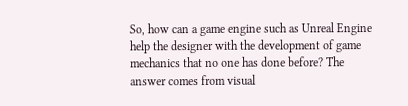So, how can a game engine such as Unreal Engine help the designer with the development of game mechanics that no one has done before? The answer comes from visual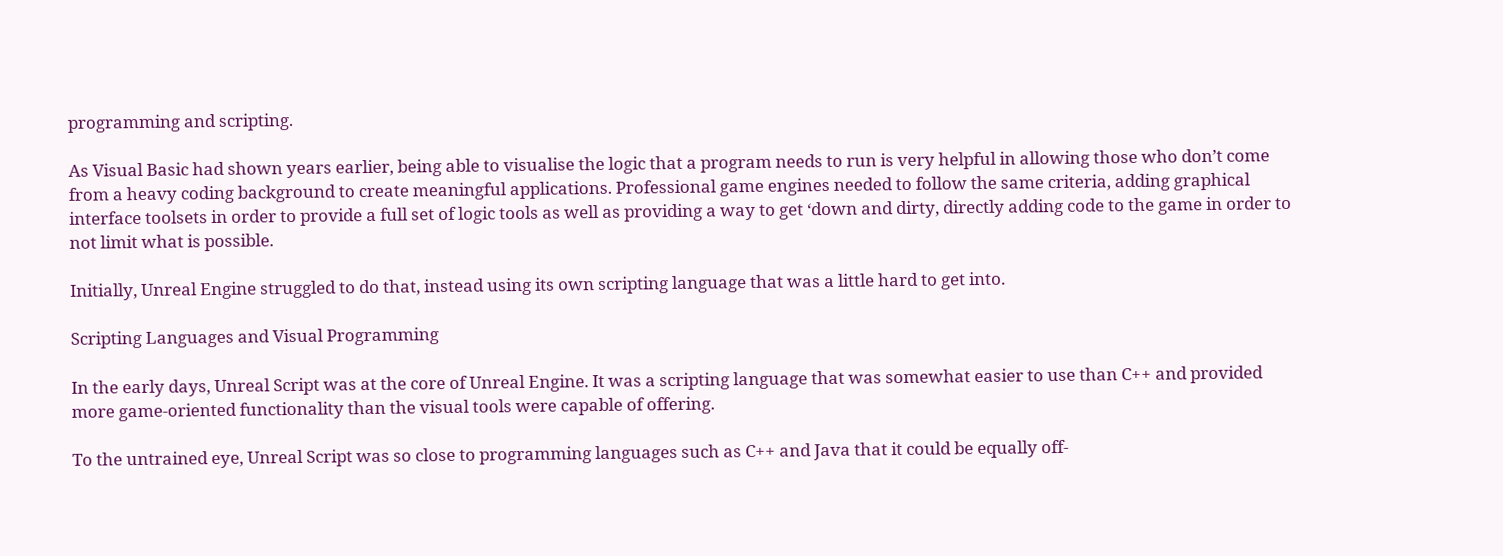programming and scripting.

As Visual Basic had shown years earlier, being able to visualise the logic that a program needs to run is very helpful in allowing those who don’t come from a heavy coding background to create meaningful applications. Professional game engines needed to follow the same criteria, adding graphical interface toolsets in order to provide a full set of logic tools as well as providing a way to get ‘down and dirty, directly adding code to the game in order to not limit what is possible.

Initially, Unreal Engine struggled to do that, instead using its own scripting language that was a little hard to get into.

Scripting Languages and Visual Programming

In the early days, Unreal Script was at the core of Unreal Engine. It was a scripting language that was somewhat easier to use than C++ and provided more game-oriented functionality than the visual tools were capable of offering.

To the untrained eye, Unreal Script was so close to programming languages such as C++ and Java that it could be equally off-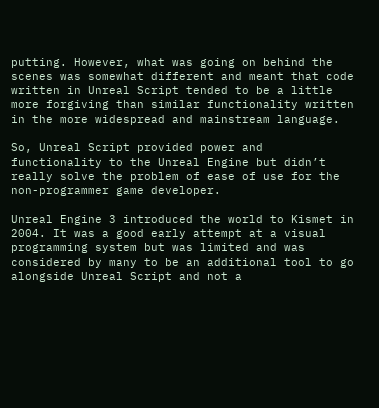putting. However, what was going on behind the scenes was somewhat different and meant that code written in Unreal Script tended to be a little more forgiving than similar functionality written in the more widespread and mainstream language.

So, Unreal Script provided power and functionality to the Unreal Engine but didn’t really solve the problem of ease of use for the non-programmer game developer.

Unreal Engine 3 introduced the world to Kismet in 2004. It was a good early attempt at a visual programming system but was limited and was considered by many to be an additional tool to go alongside Unreal Script and not a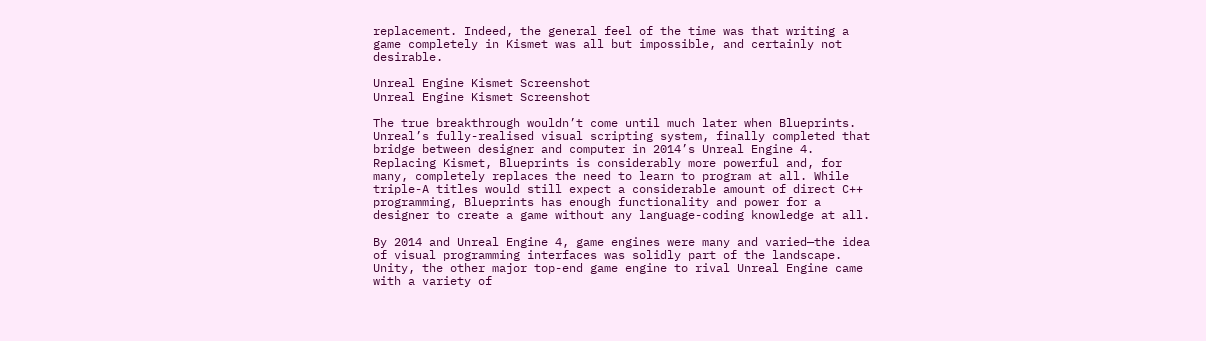replacement. Indeed, the general feel of the time was that writing a game completely in Kismet was all but impossible, and certainly not desirable.

Unreal Engine Kismet Screenshot
Unreal Engine Kismet Screenshot

The true breakthrough wouldn’t come until much later when Blueprints. Unreal’s fully-realised visual scripting system, finally completed that bridge between designer and computer in 2014’s Unreal Engine 4. Replacing Kismet, Blueprints is considerably more powerful and, for many, completely replaces the need to learn to program at all. While triple-A titles would still expect a considerable amount of direct C++ programming, Blueprints has enough functionality and power for a designer to create a game without any language-coding knowledge at all.

By 2014 and Unreal Engine 4, game engines were many and varied—the idea of visual programming interfaces was solidly part of the landscape. Unity, the other major top-end game engine to rival Unreal Engine came with a variety of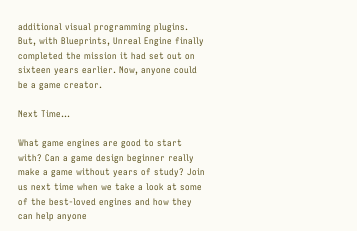additional visual programming plugins. But, with Blueprints, Unreal Engine finally completed the mission it had set out on sixteen years earlier. Now, anyone could be a game creator.

Next Time…

What game engines are good to start with? Can a game design beginner really make a game without years of study? Join us next time when we take a look at some of the best-loved engines and how they can help anyone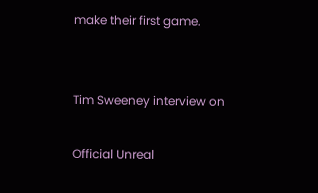make their first game.


Tim Sweeney interview on

Official Unreal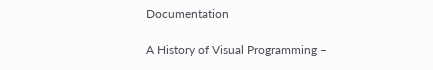Documentation

A History of Visual Programming –